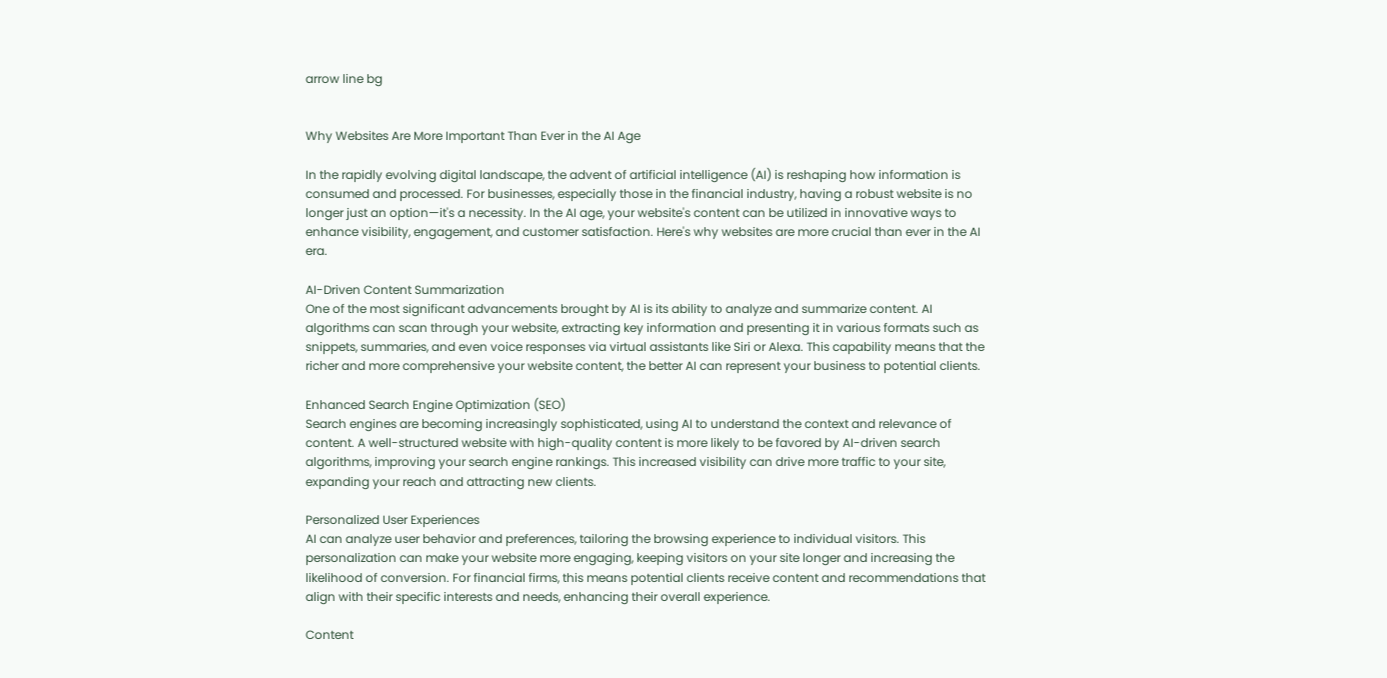arrow line bg


Why Websites Are More Important Than Ever in the AI Age

In the rapidly evolving digital landscape, the advent of artificial intelligence (AI) is reshaping how information is consumed and processed. For businesses, especially those in the financial industry, having a robust website is no longer just an option—it's a necessity. In the AI age, your website's content can be utilized in innovative ways to enhance visibility, engagement, and customer satisfaction. Here's why websites are more crucial than ever in the AI era.

AI-Driven Content Summarization
One of the most significant advancements brought by AI is its ability to analyze and summarize content. AI algorithms can scan through your website, extracting key information and presenting it in various formats such as snippets, summaries, and even voice responses via virtual assistants like Siri or Alexa. This capability means that the richer and more comprehensive your website content, the better AI can represent your business to potential clients.

Enhanced Search Engine Optimization (SEO)
Search engines are becoming increasingly sophisticated, using AI to understand the context and relevance of content. A well-structured website with high-quality content is more likely to be favored by AI-driven search algorithms, improving your search engine rankings. This increased visibility can drive more traffic to your site, expanding your reach and attracting new clients.

Personalized User Experiences
AI can analyze user behavior and preferences, tailoring the browsing experience to individual visitors. This personalization can make your website more engaging, keeping visitors on your site longer and increasing the likelihood of conversion. For financial firms, this means potential clients receive content and recommendations that align with their specific interests and needs, enhancing their overall experience.

Content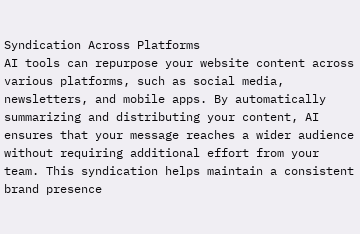Syndication Across Platforms
AI tools can repurpose your website content across various platforms, such as social media, newsletters, and mobile apps. By automatically summarizing and distributing your content, AI ensures that your message reaches a wider audience without requiring additional effort from your team. This syndication helps maintain a consistent brand presence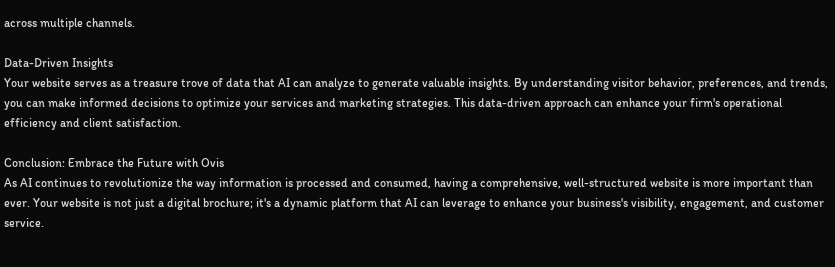across multiple channels.

Data-Driven Insights
Your website serves as a treasure trove of data that AI can analyze to generate valuable insights. By understanding visitor behavior, preferences, and trends, you can make informed decisions to optimize your services and marketing strategies. This data-driven approach can enhance your firm's operational efficiency and client satisfaction.

Conclusion: Embrace the Future with Ovis
As AI continues to revolutionize the way information is processed and consumed, having a comprehensive, well-structured website is more important than ever. Your website is not just a digital brochure; it's a dynamic platform that AI can leverage to enhance your business's visibility, engagement, and customer service.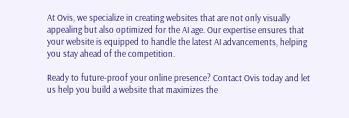At Ovis, we specialize in creating websites that are not only visually appealing but also optimized for the AI age. Our expertise ensures that your website is equipped to handle the latest AI advancements, helping you stay ahead of the competition.

Ready to future-proof your online presence? Contact Ovis today and let us help you build a website that maximizes the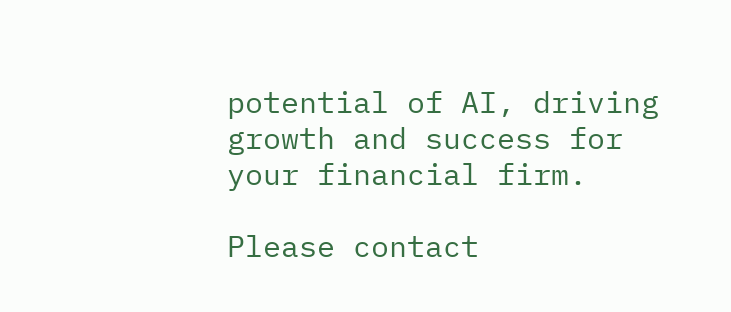potential of AI, driving growth and success for your financial firm.

Please contact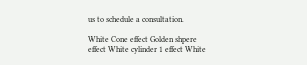us to schedule a consultation.

White Cone effect Golden shpere effect White cylinder 1 effect White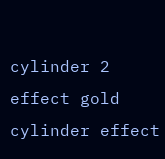cylinder 2 effect gold cylinder effect